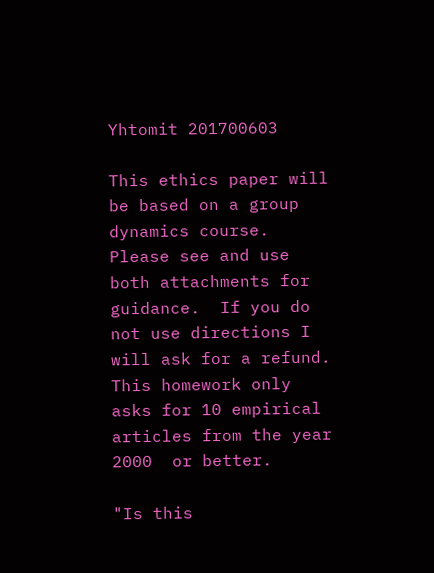Yhtomit 201700603

This ethics paper will be based on a group dynamics course.  Please see and use both attachments for guidance.  If you do not use directions I will ask for a refund.  This homework only asks for 10 empirical articles from the year 2000  or better.

"Is this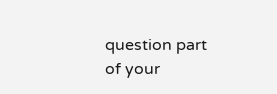question part of your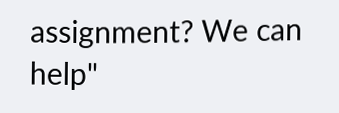assignment? We can help"